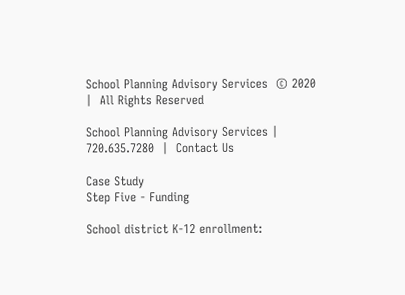School Planning Advisory Services  © 2020  |  All Rights Reserved

School Planning Advisory Services |  720.635.7280  |  Contact Us

Case Study
Step Five - Funding

School district K-12 enrollment: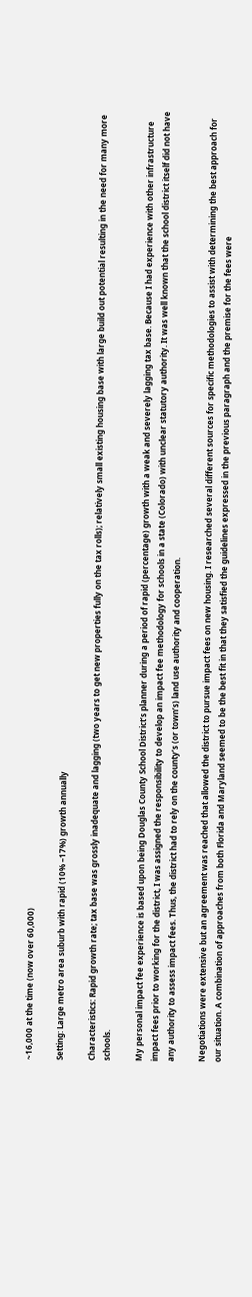~16,000 at the time (now over 60,000)

Setting: Large metro area suburb with rapid (10% –17%) growth annually

Characteristics: Rapid growth rate; tax base was grossly inadequate and lagging (two years to get new properties fully on the tax rolls); relatively small existing housing base with large build out potential resulting in the need for many more schools.

My personal impact fee experience is based upon being Douglas County School District’s planner during a period of rapid (percentage) growth with a weak and severely lagging tax base. Because I had experience with other infrastructure impact fees prior to working for the district, I was assigned the responsibility to develop an impact fee methodology for schools in a state (Colorado) with unclear statutory authority. It was well known that the school district itself did not have any authority to assess impact fees. Thus, the district had to rely on the county’s (or town’s) land use authority and cooperation.

Negotiations were extensive but an agreement was reached that allowed the district to pursue impact fees on new housing. I researched several different sources for specific methodologies to assist with determining the best approach for our situation. A combination of approaches from both Florida and Maryland seemed to be the best fit in that they satisfied the guidelines expressed in the previous paragraph and the premise for the fees were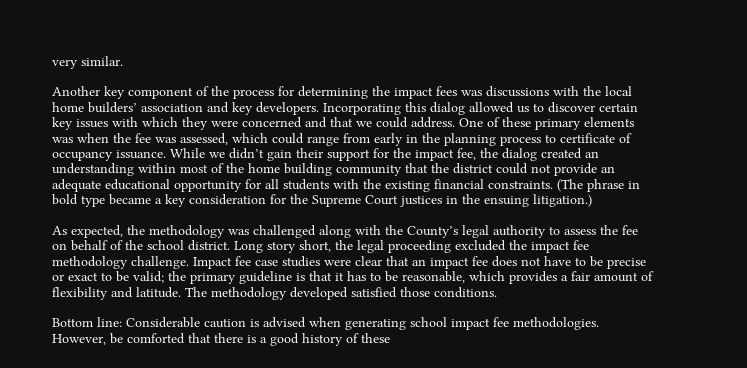very similar.

Another key component of the process for determining the impact fees was discussions with the local home builders’ association and key developers. Incorporating this dialog allowed us to discover certain key issues with which they were concerned and that we could address. One of these primary elements was when the fee was assessed, which could range from early in the planning process to certificate of occupancy issuance. While we didn’t gain their support for the impact fee, the dialog created an understanding within most of the home building community that the district could not provide an adequate educational opportunity for all students with the existing financial constraints. (The phrase in bold type became a key consideration for the Supreme Court justices in the ensuing litigation.)

As expected, the methodology was challenged along with the County’s legal authority to assess the fee on behalf of the school district. Long story short, the legal proceeding excluded the impact fee methodology challenge. Impact fee case studies were clear that an impact fee does not have to be precise or exact to be valid; the primary guideline is that it has to be reasonable, which provides a fair amount of flexibility and latitude. The methodology developed satisfied those conditions.

Bottom line: Considerable caution is advised when generating school impact fee methodologies. However, be comforted that there is a good history of these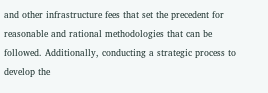and other infrastructure fees that set the precedent for reasonable and rational methodologies that can be followed. Additionally, conducting a strategic process to develop the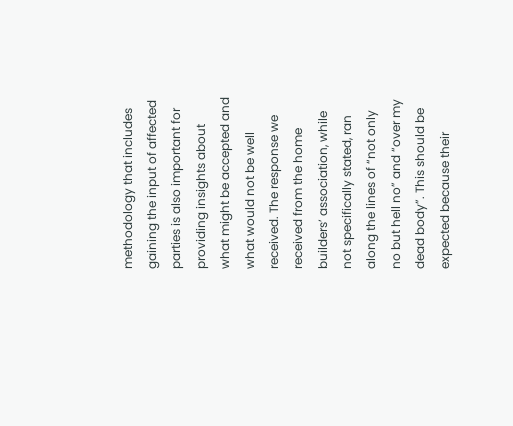methodology that includes gaining the input of affected parties is also important for providing insights about what might be accepted and what would not be well received. The response we received from the home builders’ association, while not specifically stated, ran along the lines of “not only no but hell no” and “over my dead body”. This should be expected because their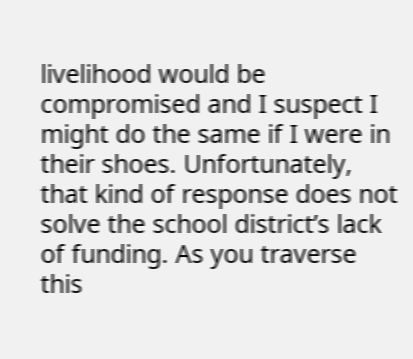livelihood would be compromised and I suspect I might do the same if I were in their shoes. Unfortunately, that kind of response does not solve the school district’s lack of funding. As you traverse this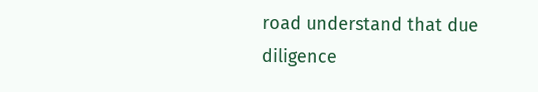road understand that due diligence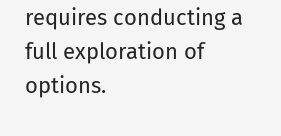requires conducting a full exploration of options.